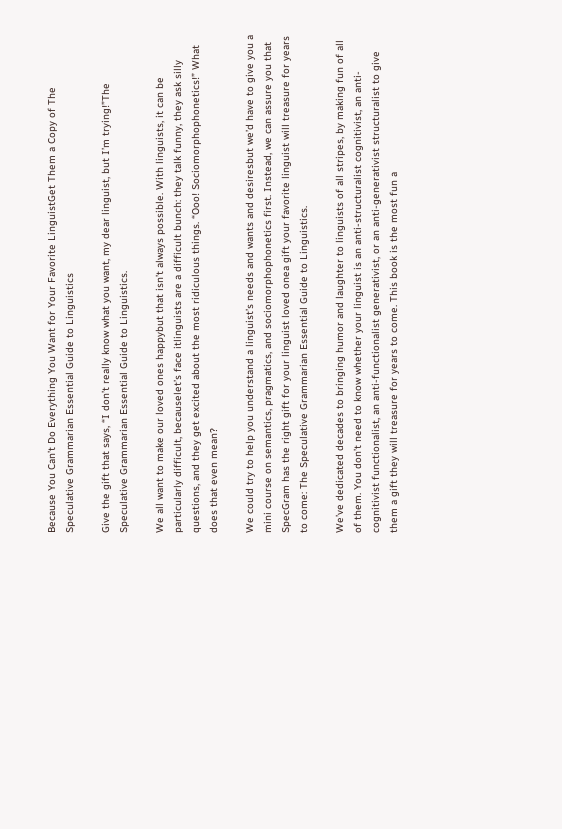Because You Can’t Do Everything You Want for Your Favorite LinguistGet Them a Copy of The Speculative Grammarian Essential Guide to Linguistics

Give the gift that says, “I don’t really know what you want, my dear linguist, but I’m trying!”The Speculative Grammarian Essential Guide to Linguistics.

We all want to make our loved ones happybut that isn’t always possible. With linguists, it can be particularly difficult, becauselet’s face itlinguists are a difficult bunch: they talk funny, they ask silly questions, and they get excited about the most ridiculous things. “Ooo! Sociomorphophonetics!” What does that even mean?

We could try to help you understand a linguist’s needs and wants and desiresbut we’d have to give you a mini course on semantics, pragmatics, and sociomorphophonetics first. Instead, we can assure you that SpecGram has the right gift for your linguist loved onea gift your favorite linguist will treasure for years to come: The Speculative Grammarian Essential Guide to Linguistics.

We’ve dedicated decades to bringing humor and laughter to linguists of all stripes, by making fun of all of them. You don’t need to know whether your linguist is an anti-structuralist cognitivist, an anti-cognitivist functionalist, an anti-functionalist generativist, or an anti-generativist structuralist to give them a gift they will treasure for years to come. This book is the most fun a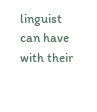linguist can have with their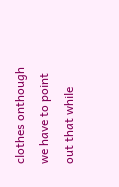clothes onthough we have to point out that while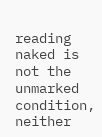reading naked is not the unmarked condition, neither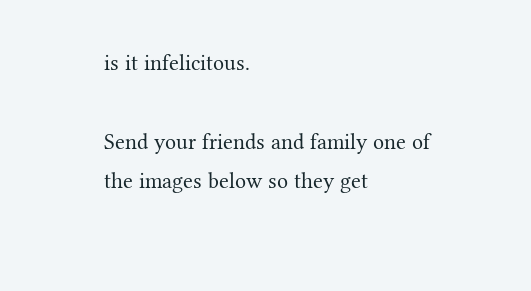is it infelicitous.

Send your friends and family one of the images below so they get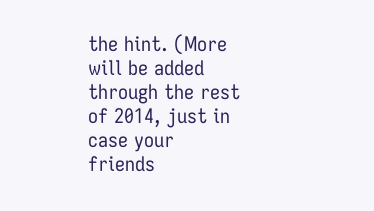the hint. (More will be added through the rest of 2014, just in case your friends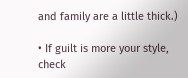and family are a little thick.)

• If guilt is more your style, check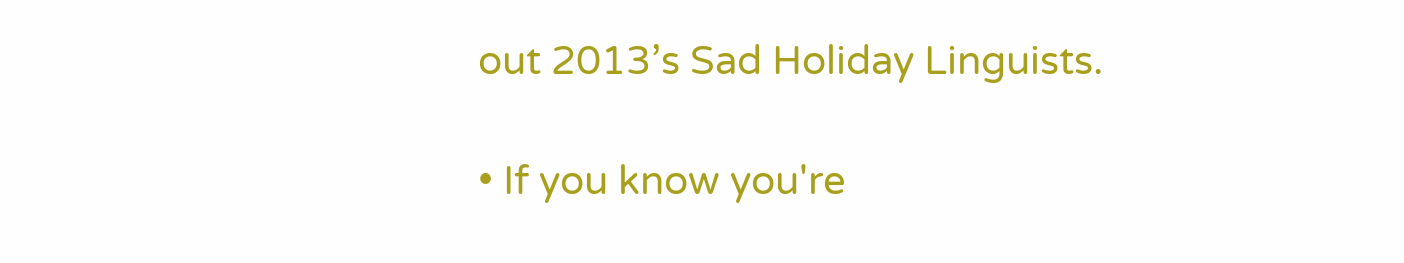out 2013’s Sad Holiday Linguists.

• If you know you're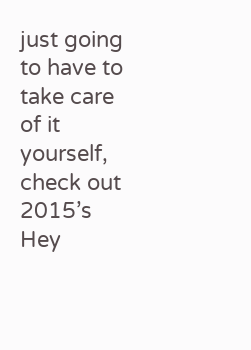just going to have to take care of it yourself, check out 2015’s Hey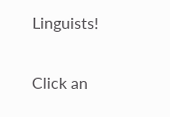Linguists!

Click an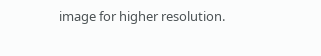image for higher resolution.